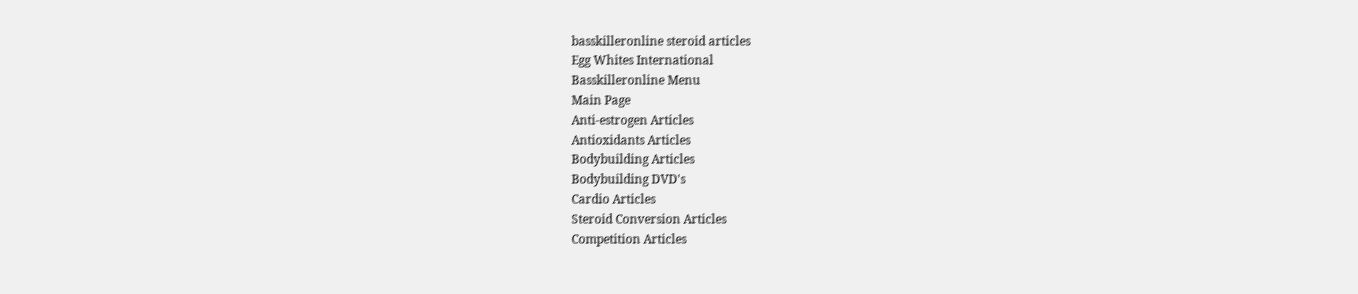basskilleronline steroid articles
Egg Whites International
Basskilleronline Menu
Main Page
Anti-estrogen Articles
Antioxidants Articles
Bodybuilding Articles
Bodybuilding DVD's
Cardio Articles
Steroid Conversion Articles
Competition Articles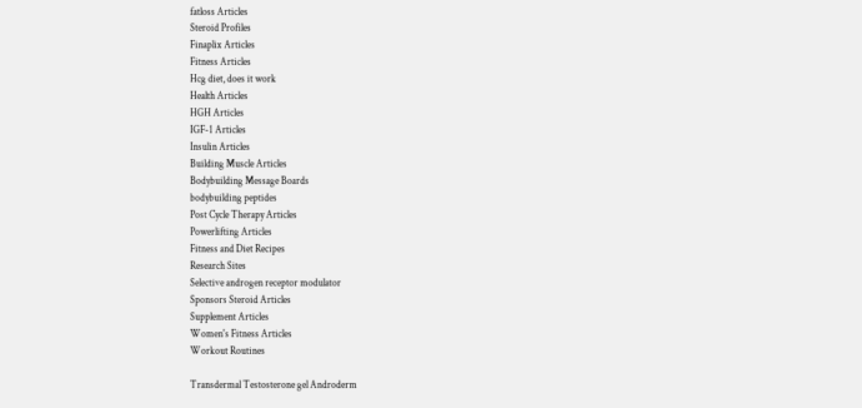fatloss Articles
Steroid Profiles
Finaplix Articles
Fitness Articles
Hcg diet, does it work
Health Articles
HGH Articles
IGF-1 Articles
Insulin Articles
Building Muscle Articles
Bodybuilding Message Boards
bodybuilding peptides
Post Cycle Therapy Articles
Powerlifting Articles
Fitness and Diet Recipes
Research Sites
Selective androgen receptor modulator
Sponsors Steroid Articles
Supplement Articles
Women's Fitness Articles
Workout Routines

Transdermal Testosterone gel Androderm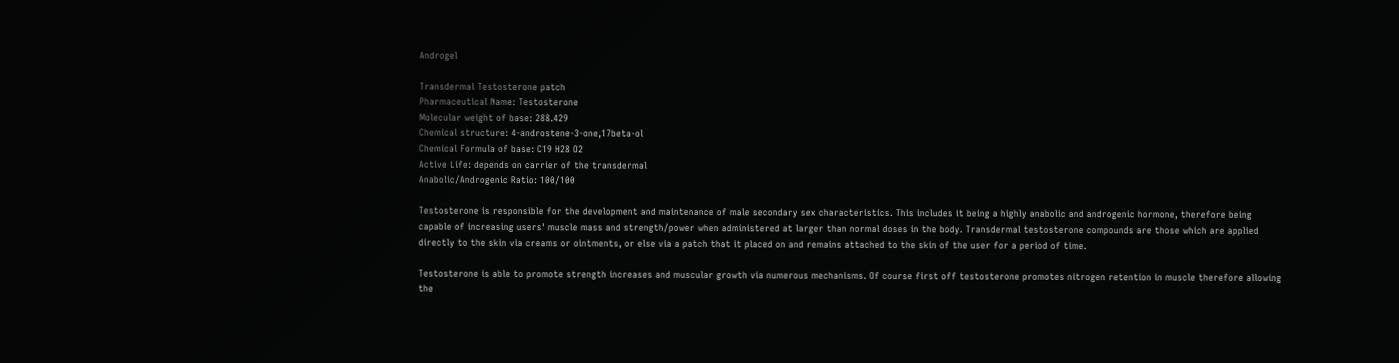Androgel

Transdermal Testosterone patch
Pharmaceutical Name: Testosterone
Molecular weight of base: 288.429
Chemical structure: 4-androstene-3-one,17beta-ol
Chemical Formula of base: C19 H28 O2
Active Life: depends on carrier of the transdermal
Anabolic/Androgenic Ratio: 100/100

Testosterone is responsible for the development and maintenance of male secondary sex characteristics. This includes it being a highly anabolic and androgenic hormone, therefore being capable of increasing users' muscle mass and strength/power when administered at larger than normal doses in the body. Transdermal testosterone compounds are those which are applied directly to the skin via creams or ointments, or else via a patch that it placed on and remains attached to the skin of the user for a period of time.

Testosterone is able to promote strength increases and muscular growth via numerous mechanisms. Of course first off testosterone promotes nitrogen retention in muscle therefore allowing the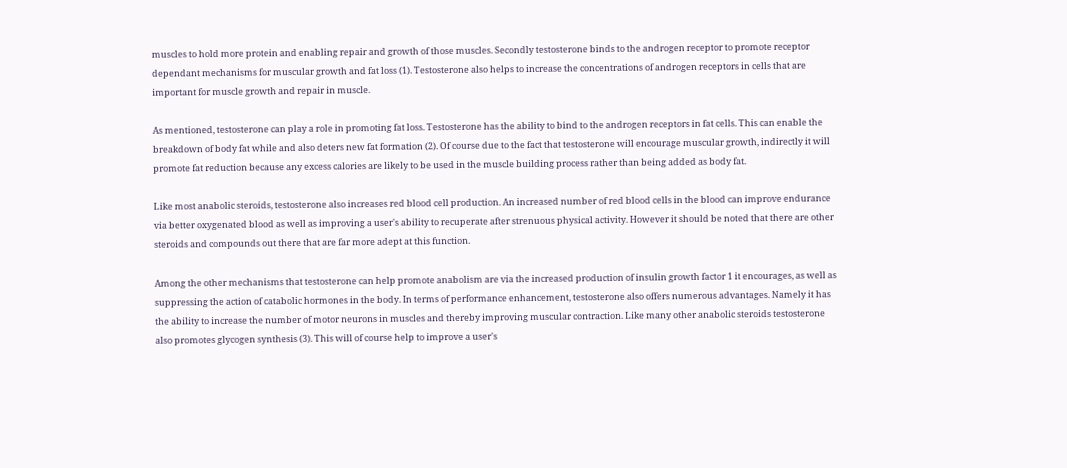muscles to hold more protein and enabling repair and growth of those muscles. Secondly testosterone binds to the androgen receptor to promote receptor dependant mechanisms for muscular growth and fat loss (1). Testosterone also helps to increase the concentrations of androgen receptors in cells that are important for muscle growth and repair in muscle.

As mentioned, testosterone can play a role in promoting fat loss. Testosterone has the ability to bind to the androgen receptors in fat cells. This can enable the breakdown of body fat while and also deters new fat formation (2). Of course due to the fact that testosterone will encourage muscular growth, indirectly it will promote fat reduction because any excess calories are likely to be used in the muscle building process rather than being added as body fat.

Like most anabolic steroids, testosterone also increases red blood cell production. An increased number of red blood cells in the blood can improve endurance via better oxygenated blood as well as improving a user's ability to recuperate after strenuous physical activity. However it should be noted that there are other steroids and compounds out there that are far more adept at this function.

Among the other mechanisms that testosterone can help promote anabolism are via the increased production of insulin growth factor 1 it encourages, as well as suppressing the action of catabolic hormones in the body. In terms of performance enhancement, testosterone also offers numerous advantages. Namely it has the ability to increase the number of motor neurons in muscles and thereby improving muscular contraction. Like many other anabolic steroids testosterone also promotes glycogen synthesis (3). This will of course help to improve a user's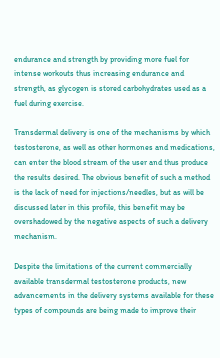endurance and strength by providing more fuel for intense workouts thus increasing endurance and strength, as glycogen is stored carbohydrates used as a fuel during exercise.

Transdermal delivery is one of the mechanisms by which testosterone, as well as other hormones and medications, can enter the blood stream of the user and thus produce the results desired. The obvious benefit of such a method is the lack of need for injections/needles, but as will be discussed later in this profile, this benefit may be overshadowed by the negative aspects of such a delivery mechanism.

Despite the limitations of the current commercially available transdermal testosterone products, new advancements in the delivery systems available for these types of compounds are being made to improve their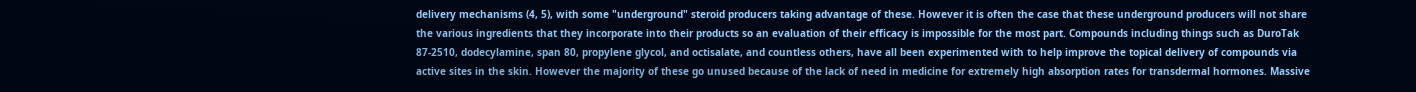delivery mechanisms (4, 5), with some "underground" steroid producers taking advantage of these. However it is often the case that these underground producers will not share the various ingredients that they incorporate into their products so an evaluation of their efficacy is impossible for the most part. Compounds including things such as DuroTak 87-2510, dodecylamine, span 80, propylene glycol, and octisalate, and countless others, have all been experimented with to help improve the topical delivery of compounds via active sites in the skin. However the majority of these go unused because of the lack of need in medicine for extremely high absorption rates for transdermal hormones. Massive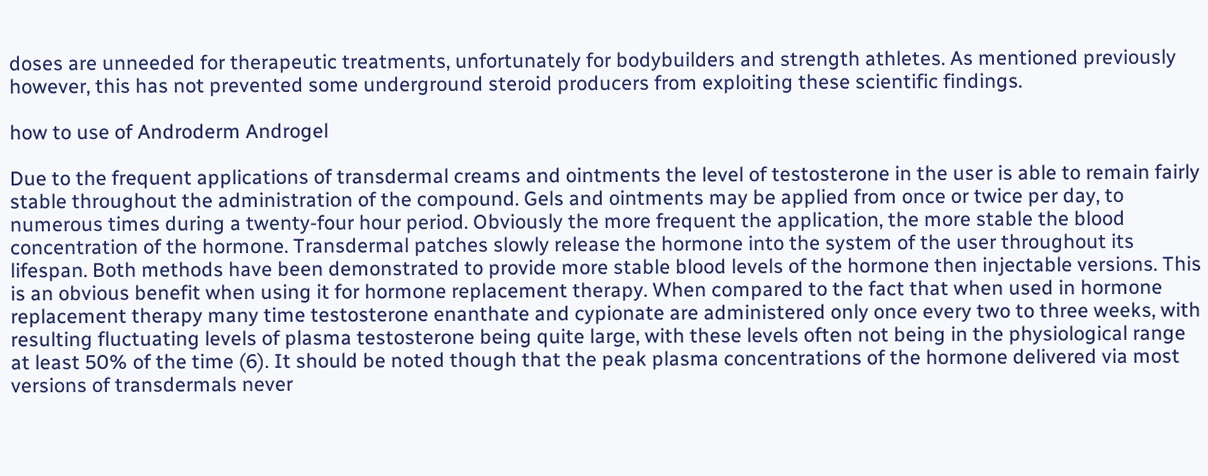doses are unneeded for therapeutic treatments, unfortunately for bodybuilders and strength athletes. As mentioned previously however, this has not prevented some underground steroid producers from exploiting these scientific findings.

how to use of Androderm Androgel

Due to the frequent applications of transdermal creams and ointments the level of testosterone in the user is able to remain fairly stable throughout the administration of the compound. Gels and ointments may be applied from once or twice per day, to numerous times during a twenty-four hour period. Obviously the more frequent the application, the more stable the blood concentration of the hormone. Transdermal patches slowly release the hormone into the system of the user throughout its lifespan. Both methods have been demonstrated to provide more stable blood levels of the hormone then injectable versions. This is an obvious benefit when using it for hormone replacement therapy. When compared to the fact that when used in hormone replacement therapy many time testosterone enanthate and cypionate are administered only once every two to three weeks, with resulting fluctuating levels of plasma testosterone being quite large, with these levels often not being in the physiological range at least 50% of the time (6). It should be noted though that the peak plasma concentrations of the hormone delivered via most versions of transdermals never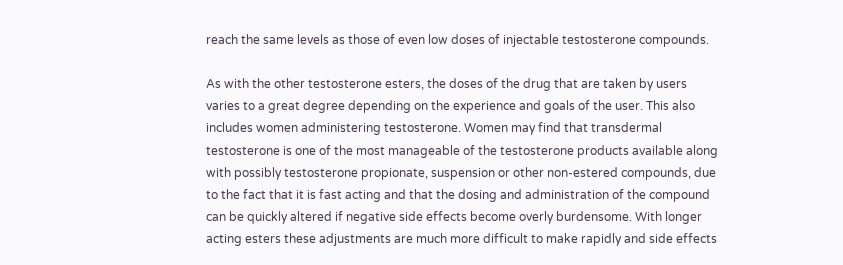reach the same levels as those of even low doses of injectable testosterone compounds.

As with the other testosterone esters, the doses of the drug that are taken by users varies to a great degree depending on the experience and goals of the user. This also includes women administering testosterone. Women may find that transdermal testosterone is one of the most manageable of the testosterone products available along with possibly testosterone propionate, suspension or other non-estered compounds, due to the fact that it is fast acting and that the dosing and administration of the compound can be quickly altered if negative side effects become overly burdensome. With longer acting esters these adjustments are much more difficult to make rapidly and side effects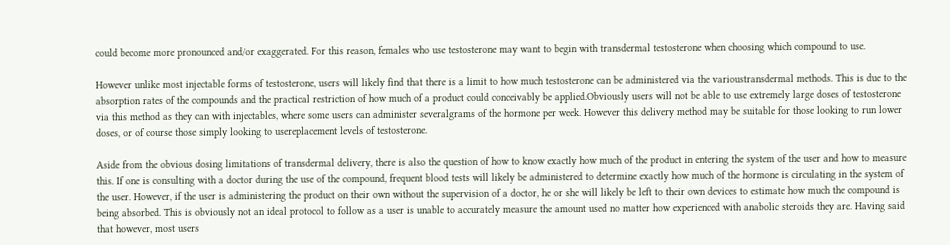could become more pronounced and/or exaggerated. For this reason, females who use testosterone may want to begin with transdermal testosterone when choosing which compound to use.

However unlike most injectable forms of testosterone, users will likely find that there is a limit to how much testosterone can be administered via the varioustransdermal methods. This is due to the absorption rates of the compounds and the practical restriction of how much of a product could conceivably be applied.Obviously users will not be able to use extremely large doses of testosterone via this method as they can with injectables, where some users can administer severalgrams of the hormone per week. However this delivery method may be suitable for those looking to run lower doses, or of course those simply looking to usereplacement levels of testosterone.

Aside from the obvious dosing limitations of transdermal delivery, there is also the question of how to know exactly how much of the product in entering the system of the user and how to measure this. If one is consulting with a doctor during the use of the compound, frequent blood tests will likely be administered to determine exactly how much of the hormone is circulating in the system of the user. However, if the user is administering the product on their own without the supervision of a doctor, he or she will likely be left to their own devices to estimate how much the compound is being absorbed. This is obviously not an ideal protocol to follow as a user is unable to accurately measure the amount used no matter how experienced with anabolic steroids they are. Having said that however, most users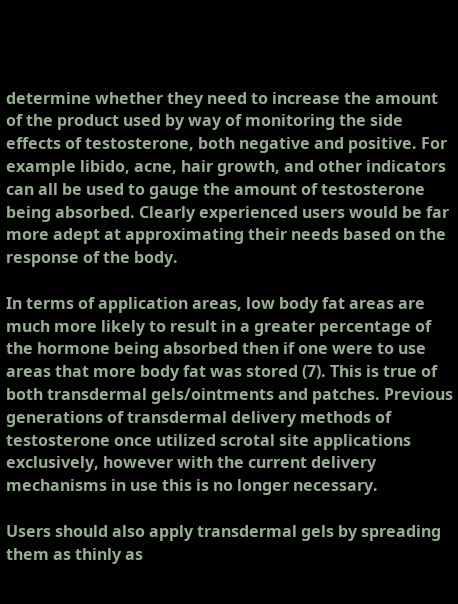determine whether they need to increase the amount of the product used by way of monitoring the side effects of testosterone, both negative and positive. For example libido, acne, hair growth, and other indicators can all be used to gauge the amount of testosterone being absorbed. Clearly experienced users would be far more adept at approximating their needs based on the response of the body.

In terms of application areas, low body fat areas are much more likely to result in a greater percentage of the hormone being absorbed then if one were to use areas that more body fat was stored (7). This is true of both transdermal gels/ointments and patches. Previous generations of transdermal delivery methods of testosterone once utilized scrotal site applications exclusively, however with the current delivery mechanisms in use this is no longer necessary.

Users should also apply transdermal gels by spreading them as thinly as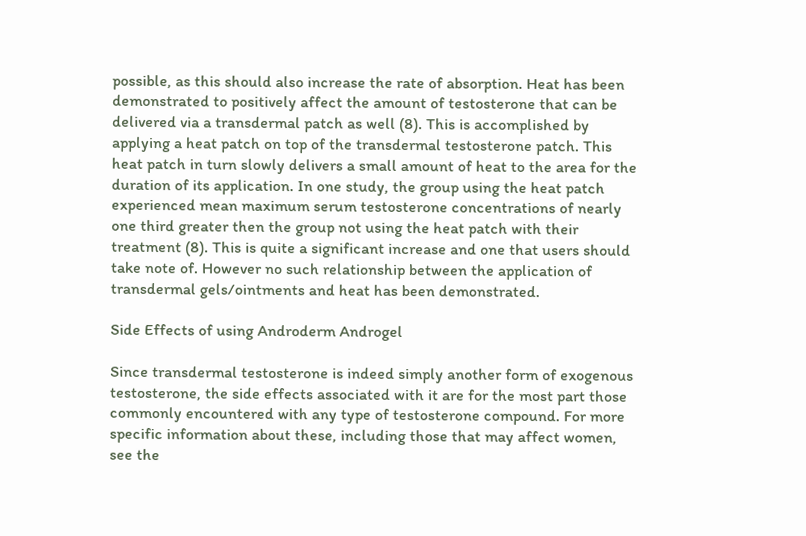possible, as this should also increase the rate of absorption. Heat has been demonstrated to positively affect the amount of testosterone that can be delivered via a transdermal patch as well (8). This is accomplished by applying a heat patch on top of the transdermal testosterone patch. This heat patch in turn slowly delivers a small amount of heat to the area for the duration of its application. In one study, the group using the heat patch experienced mean maximum serum testosterone concentrations of nearly one third greater then the group not using the heat patch with their treatment (8). This is quite a significant increase and one that users should take note of. However no such relationship between the application of transdermal gels/ointments and heat has been demonstrated.

Side Effects of using Androderm Androgel

Since transdermal testosterone is indeed simply another form of exogenous testosterone, the side effects associated with it are for the most part those commonly encountered with any type of testosterone compound. For more specific information about these, including those that may affect women, see the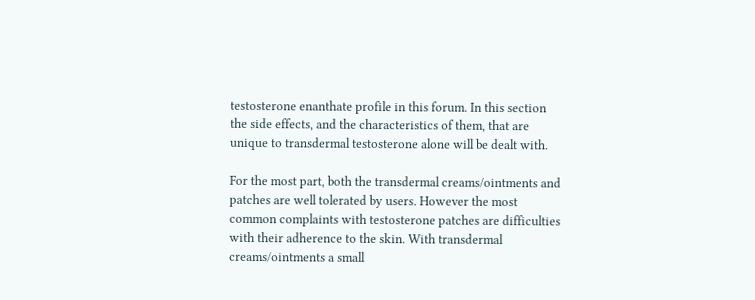testosterone enanthate profile in this forum. In this section the side effects, and the characteristics of them, that are unique to transdermal testosterone alone will be dealt with.

For the most part, both the transdermal creams/ointments and patches are well tolerated by users. However the most common complaints with testosterone patches are difficulties with their adherence to the skin. With transdermal creams/ointments a small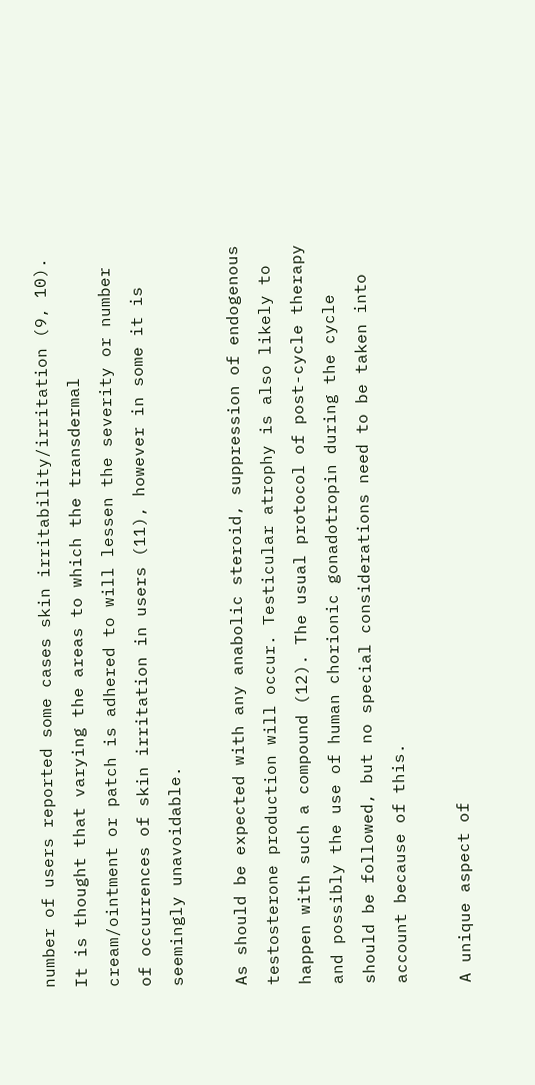number of users reported some cases skin irritability/irritation (9, 10). It is thought that varying the areas to which the transdermal cream/ointment or patch is adhered to will lessen the severity or number of occurrences of skin irritation in users (11), however in some it is seemingly unavoidable.

As should be expected with any anabolic steroid, suppression of endogenous testosterone production will occur. Testicular atrophy is also likely to happen with such a compound (12). The usual protocol of post-cycle therapy and possibly the use of human chorionic gonadotropin during the cycle should be followed, but no special considerations need to be taken into account because of this.

A unique aspect of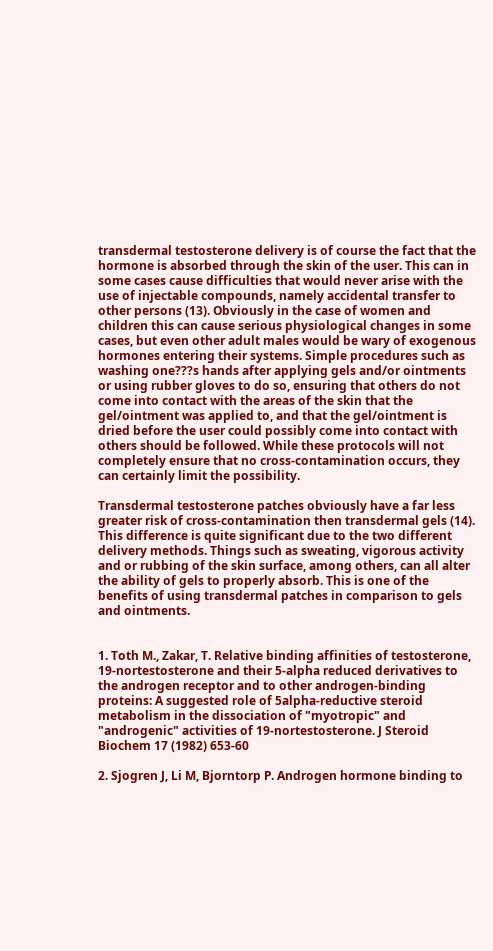transdermal testosterone delivery is of course the fact that the hormone is absorbed through the skin of the user. This can in some cases cause difficulties that would never arise with the use of injectable compounds, namely accidental transfer to other persons (13). Obviously in the case of women and children this can cause serious physiological changes in some cases, but even other adult males would be wary of exogenous hormones entering their systems. Simple procedures such as washing one???s hands after applying gels and/or ointments or using rubber gloves to do so, ensuring that others do not come into contact with the areas of the skin that the gel/ointment was applied to, and that the gel/ointment is dried before the user could possibly come into contact with others should be followed. While these protocols will not completely ensure that no cross-contamination occurs, they can certainly limit the possibility.

Transdermal testosterone patches obviously have a far less greater risk of cross-contamination then transdermal gels (14). This difference is quite significant due to the two different delivery methods. Things such as sweating, vigorous activity and or rubbing of the skin surface, among others, can all alter the ability of gels to properly absorb. This is one of the benefits of using transdermal patches in comparison to gels and ointments.


1. Toth M., Zakar, T. Relative binding affinities of testosterone, 19-nortestosterone and their 5-alpha reduced derivatives to the androgen receptor and to other androgen-binding proteins: A suggested role of 5alpha-reductive steroid metabolism in the dissociation of "myotropic" and "androgenic" activities of 19-nortestosterone. J Steroid Biochem 17 (1982) 653-60

2. Sjogren J, Li M, Bjorntorp P. Androgen hormone binding to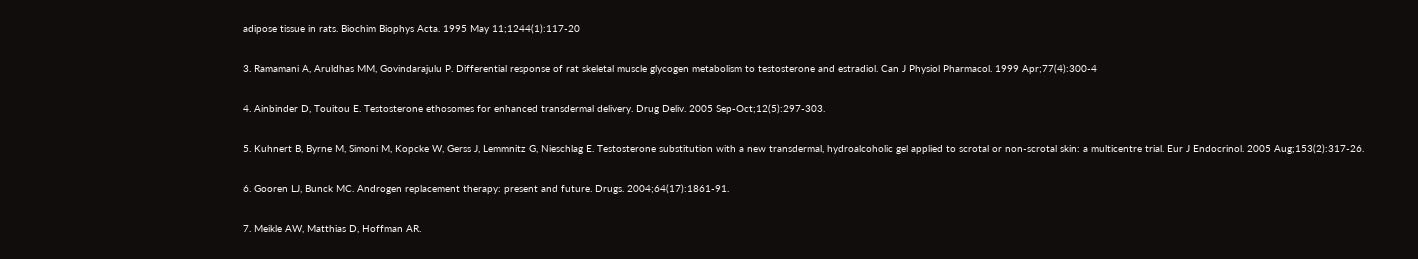adipose tissue in rats. Biochim Biophys Acta. 1995 May 11;1244(1):117-20

3. Ramamani A, Aruldhas MM, Govindarajulu P. Differential response of rat skeletal muscle glycogen metabolism to testosterone and estradiol. Can J Physiol Pharmacol. 1999 Apr;77(4):300-4

4. Ainbinder D, Touitou E. Testosterone ethosomes for enhanced transdermal delivery. Drug Deliv. 2005 Sep-Oct;12(5):297-303.

5. Kuhnert B, Byrne M, Simoni M, Kopcke W, Gerss J, Lemmnitz G, Nieschlag E. Testosterone substitution with a new transdermal, hydroalcoholic gel applied to scrotal or non-scrotal skin: a multicentre trial. Eur J Endocrinol. 2005 Aug;153(2):317-26.

6. Gooren LJ, Bunck MC. Androgen replacement therapy: present and future. Drugs. 2004;64(17):1861-91.

7. Meikle AW, Matthias D, Hoffman AR.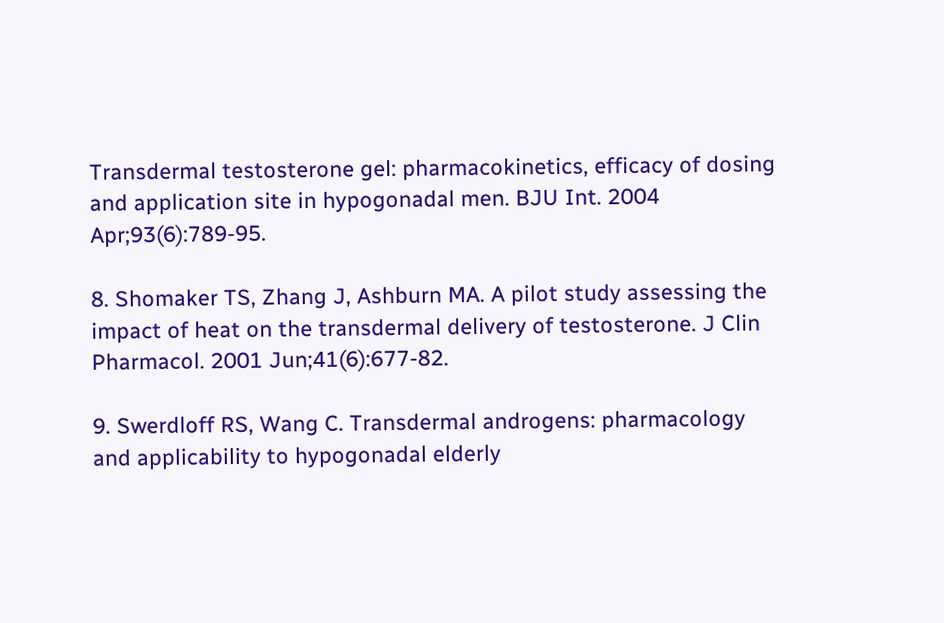Transdermal testosterone gel: pharmacokinetics, efficacy of dosing and application site in hypogonadal men. BJU Int. 2004 Apr;93(6):789-95.

8. Shomaker TS, Zhang J, Ashburn MA. A pilot study assessing the impact of heat on the transdermal delivery of testosterone. J Clin Pharmacol. 2001 Jun;41(6):677-82.

9. Swerdloff RS, Wang C. Transdermal androgens: pharmacology and applicability to hypogonadal elderly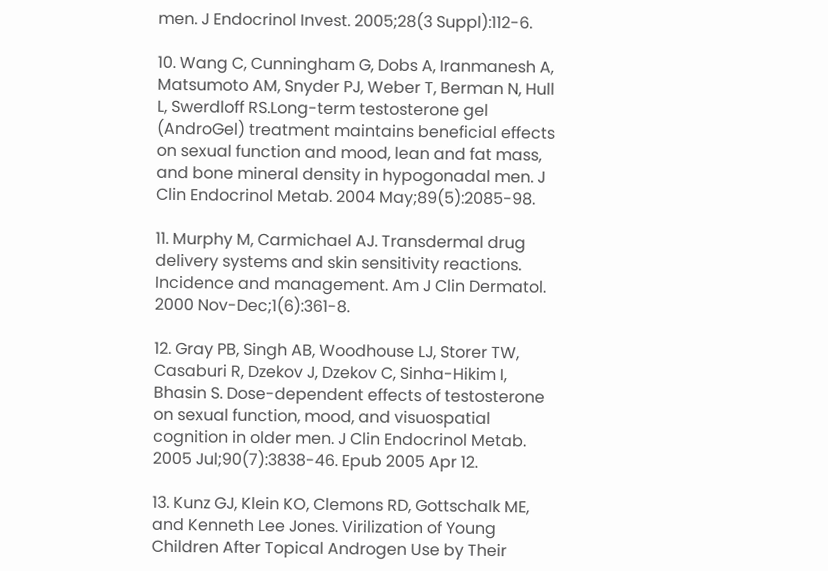men. J Endocrinol Invest. 2005;28(3 Suppl):112-6.

10. Wang C, Cunningham G, Dobs A, Iranmanesh A, Matsumoto AM, Snyder PJ, Weber T, Berman N, Hull L, Swerdloff RS.Long-term testosterone gel (AndroGel) treatment maintains beneficial effects on sexual function and mood, lean and fat mass, and bone mineral density in hypogonadal men. J Clin Endocrinol Metab. 2004 May;89(5):2085-98.

11. Murphy M, Carmichael AJ. Transdermal drug delivery systems and skin sensitivity reactions. Incidence and management. Am J Clin Dermatol. 2000 Nov-Dec;1(6):361-8.

12. Gray PB, Singh AB, Woodhouse LJ, Storer TW, Casaburi R, Dzekov J, Dzekov C, Sinha-Hikim I, Bhasin S. Dose-dependent effects of testosterone on sexual function, mood, and visuospatial cognition in older men. J Clin Endocrinol Metab. 2005 Jul;90(7):3838-46. Epub 2005 Apr 12.

13. Kunz GJ, Klein KO, Clemons RD, Gottschalk ME, and Kenneth Lee Jones. Virilization of Young Children After Topical Androgen Use by Their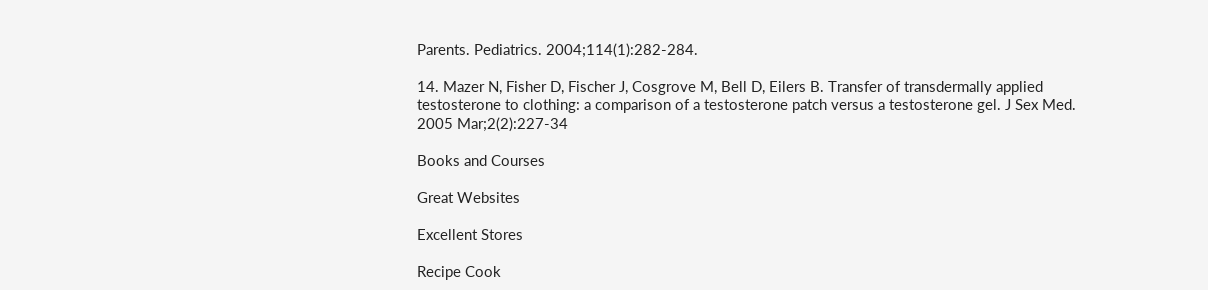Parents. Pediatrics. 2004;114(1):282-284.

14. Mazer N, Fisher D, Fischer J, Cosgrove M, Bell D, Eilers B. Transfer of transdermally applied testosterone to clothing: a comparison of a testosterone patch versus a testosterone gel. J Sex Med. 2005 Mar;2(2):227-34

Books and Courses

Great Websites

Excellent Stores

Recipe Cook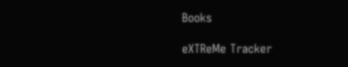Books

eXTReMe Tracker